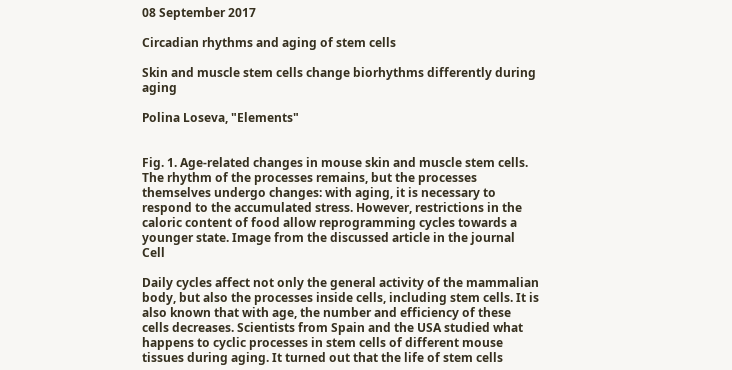08 September 2017

Circadian rhythms and aging of stem cells

Skin and muscle stem cells change biorhythms differently during aging

Polina Loseva, "Elements"


Fig. 1. Age-related changes in mouse skin and muscle stem cells. The rhythm of the processes remains, but the processes themselves undergo changes: with aging, it is necessary to respond to the accumulated stress. However, restrictions in the caloric content of food allow reprogramming cycles towards a younger state. Image from the discussed article in the journal Cell

Daily cycles affect not only the general activity of the mammalian body, but also the processes inside cells, including stem cells. It is also known that with age, the number and efficiency of these cells decreases. Scientists from Spain and the USA studied what happens to cyclic processes in stem cells of different mouse tissues during aging. It turned out that the life of stem cells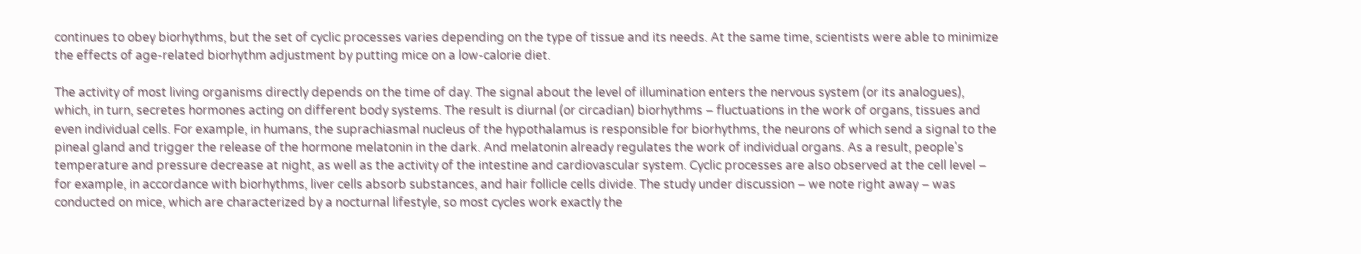continues to obey biorhythms, but the set of cyclic processes varies depending on the type of tissue and its needs. At the same time, scientists were able to minimize the effects of age-related biorhythm adjustment by putting mice on a low-calorie diet.

The activity of most living organisms directly depends on the time of day. The signal about the level of illumination enters the nervous system (or its analogues), which, in turn, secretes hormones acting on different body systems. The result is diurnal (or circadian) biorhythms – fluctuations in the work of organs, tissues and even individual cells. For example, in humans, the suprachiasmal nucleus of the hypothalamus is responsible for biorhythms, the neurons of which send a signal to the pineal gland and trigger the release of the hormone melatonin in the dark. And melatonin already regulates the work of individual organs. As a result, people's temperature and pressure decrease at night, as well as the activity of the intestine and cardiovascular system. Cyclic processes are also observed at the cell level – for example, in accordance with biorhythms, liver cells absorb substances, and hair follicle cells divide. The study under discussion – we note right away – was conducted on mice, which are characterized by a nocturnal lifestyle, so most cycles work exactly the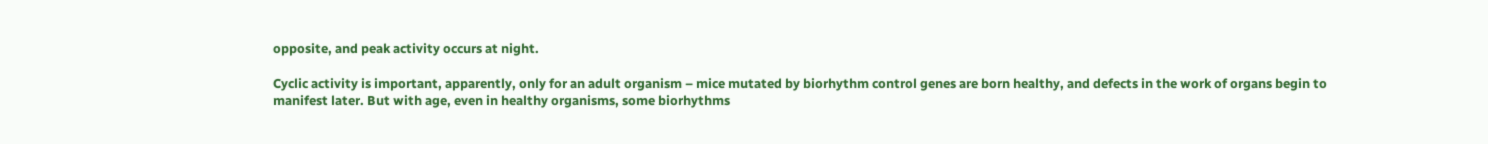opposite, and peak activity occurs at night.

Cyclic activity is important, apparently, only for an adult organism – mice mutated by biorhythm control genes are born healthy, and defects in the work of organs begin to manifest later. But with age, even in healthy organisms, some biorhythms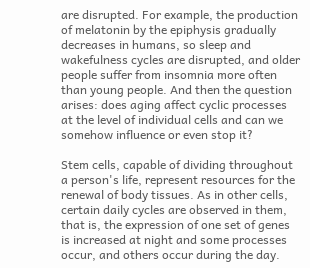are disrupted. For example, the production of melatonin by the epiphysis gradually decreases in humans, so sleep and wakefulness cycles are disrupted, and older people suffer from insomnia more often than young people. And then the question arises: does aging affect cyclic processes at the level of individual cells and can we somehow influence or even stop it?

Stem cells, capable of dividing throughout a person's life, represent resources for the renewal of body tissues. As in other cells, certain daily cycles are observed in them, that is, the expression of one set of genes is increased at night and some processes occur, and others occur during the day.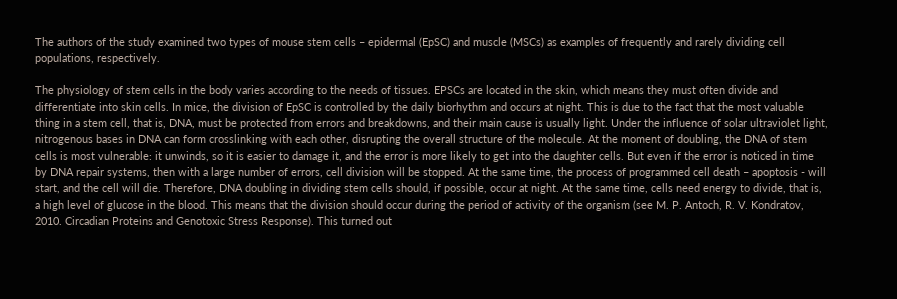The authors of the study examined two types of mouse stem cells – epidermal (EpSC) and muscle (MSCs) as examples of frequently and rarely dividing cell populations, respectively.

The physiology of stem cells in the body varies according to the needs of tissues. EPSCs are located in the skin, which means they must often divide and differentiate into skin cells. In mice, the division of EpSC is controlled by the daily biorhythm and occurs at night. This is due to the fact that the most valuable thing in a stem cell, that is, DNA, must be protected from errors and breakdowns, and their main cause is usually light. Under the influence of solar ultraviolet light, nitrogenous bases in DNA can form crosslinking with each other, disrupting the overall structure of the molecule. At the moment of doubling, the DNA of stem cells is most vulnerable: it unwinds, so it is easier to damage it, and the error is more likely to get into the daughter cells. But even if the error is noticed in time by DNA repair systems, then with a large number of errors, cell division will be stopped. At the same time, the process of programmed cell death – apoptosis - will start, and the cell will die. Therefore, DNA doubling in dividing stem cells should, if possible, occur at night. At the same time, cells need energy to divide, that is, a high level of glucose in the blood. This means that the division should occur during the period of activity of the organism (see M. P. Antoch, R. V. Kondratov, 2010. Circadian Proteins and Genotoxic Stress Response). This turned out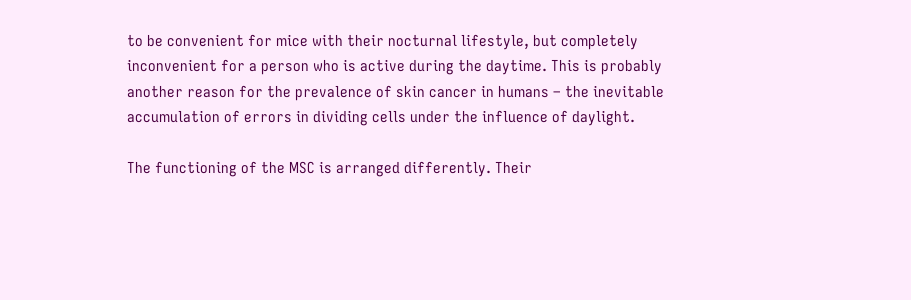to be convenient for mice with their nocturnal lifestyle, but completely inconvenient for a person who is active during the daytime. This is probably another reason for the prevalence of skin cancer in humans – the inevitable accumulation of errors in dividing cells under the influence of daylight.

The functioning of the MSC is arranged differently. Their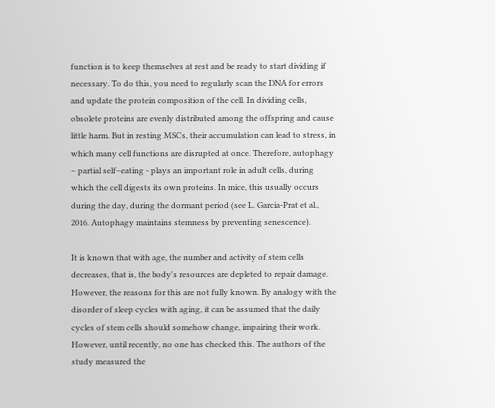function is to keep themselves at rest and be ready to start dividing if necessary. To do this, you need to regularly scan the DNA for errors and update the protein composition of the cell. In dividing cells, obsolete proteins are evenly distributed among the offspring and cause little harm. But in resting MSCs, their accumulation can lead to stress, in which many cell functions are disrupted at once. Therefore, autophagy – partial self–eating - plays an important role in adult cells, during which the cell digests its own proteins. In mice, this usually occurs during the day, during the dormant period (see L. Garcia-Prat et al., 2016. Autophagy maintains stemness by preventing senescence).

It is known that with age, the number and activity of stem cells decreases, that is, the body's resources are depleted to repair damage. However, the reasons for this are not fully known. By analogy with the disorder of sleep cycles with aging, it can be assumed that the daily cycles of stem cells should somehow change, impairing their work. However, until recently, no one has checked this. The authors of the study measured the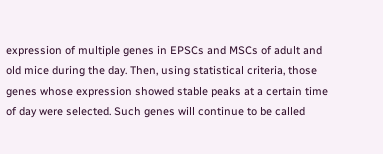expression of multiple genes in EPSCs and MSCs of adult and old mice during the day. Then, using statistical criteria, those genes whose expression showed stable peaks at a certain time of day were selected. Such genes will continue to be called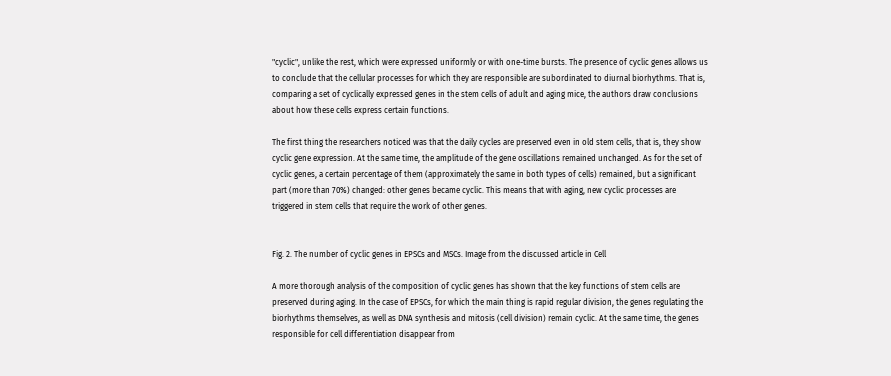"cyclic", unlike the rest, which were expressed uniformly or with one-time bursts. The presence of cyclic genes allows us to conclude that the cellular processes for which they are responsible are subordinated to diurnal biorhythms. That is, comparing a set of cyclically expressed genes in the stem cells of adult and aging mice, the authors draw conclusions about how these cells express certain functions.

The first thing the researchers noticed was that the daily cycles are preserved even in old stem cells, that is, they show cyclic gene expression. At the same time, the amplitude of the gene oscillations remained unchanged. As for the set of cyclic genes, a certain percentage of them (approximately the same in both types of cells) remained, but a significant part (more than 70%) changed: other genes became cyclic. This means that with aging, new cyclic processes are triggered in stem cells that require the work of other genes.


Fig. 2. The number of cyclic genes in EPSCs and MSCs. Image from the discussed article in Cell

A more thorough analysis of the composition of cyclic genes has shown that the key functions of stem cells are preserved during aging. In the case of EPSCs, for which the main thing is rapid regular division, the genes regulating the biorhythms themselves, as well as DNA synthesis and mitosis (cell division) remain cyclic. At the same time, the genes responsible for cell differentiation disappear from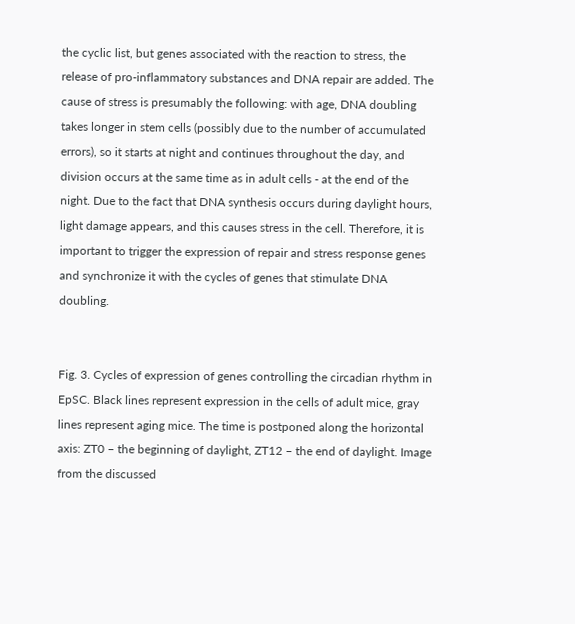the cyclic list, but genes associated with the reaction to stress, the release of pro-inflammatory substances and DNA repair are added. The cause of stress is presumably the following: with age, DNA doubling takes longer in stem cells (possibly due to the number of accumulated errors), so it starts at night and continues throughout the day, and division occurs at the same time as in adult cells - at the end of the night. Due to the fact that DNA synthesis occurs during daylight hours, light damage appears, and this causes stress in the cell. Therefore, it is important to trigger the expression of repair and stress response genes and synchronize it with the cycles of genes that stimulate DNA doubling.


Fig. 3. Cycles of expression of genes controlling the circadian rhythm in EpSC. Black lines represent expression in the cells of adult mice, gray lines represent aging mice. The time is postponed along the horizontal axis: ZT0 – the beginning of daylight, ZT12 – the end of daylight. Image from the discussed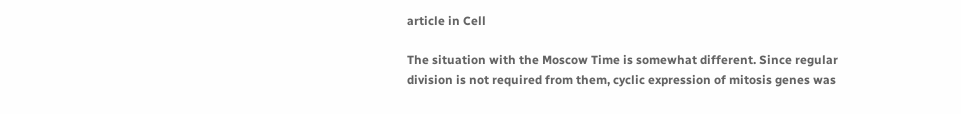article in Cell

The situation with the Moscow Time is somewhat different. Since regular division is not required from them, cyclic expression of mitosis genes was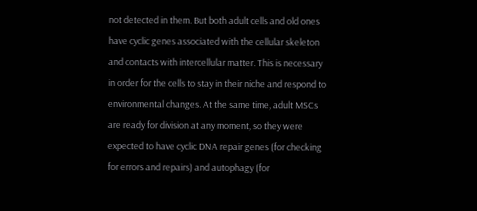not detected in them. But both adult cells and old ones have cyclic genes associated with the cellular skeleton and contacts with intercellular matter. This is necessary in order for the cells to stay in their niche and respond to environmental changes. At the same time, adult MSCs are ready for division at any moment, so they were expected to have cyclic DNA repair genes (for checking for errors and repairs) and autophagy (for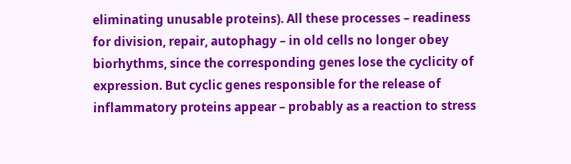eliminating unusable proteins). All these processes – readiness for division, repair, autophagy – in old cells no longer obey biorhythms, since the corresponding genes lose the cyclicity of expression. But cyclic genes responsible for the release of inflammatory proteins appear – probably as a reaction to stress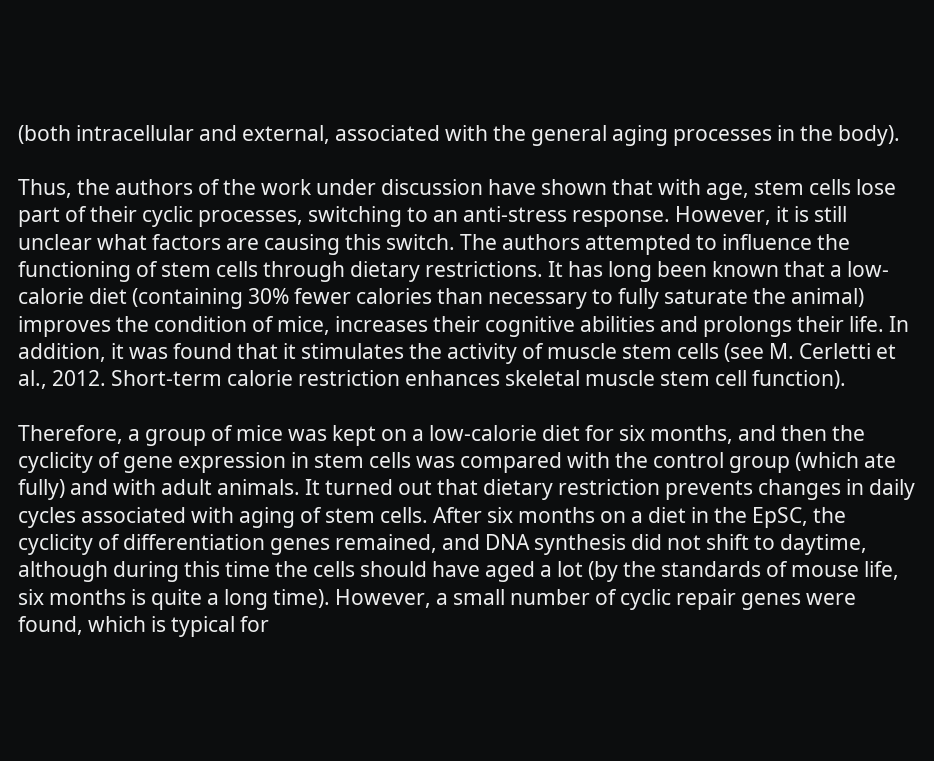(both intracellular and external, associated with the general aging processes in the body).

Thus, the authors of the work under discussion have shown that with age, stem cells lose part of their cyclic processes, switching to an anti-stress response. However, it is still unclear what factors are causing this switch. The authors attempted to influence the functioning of stem cells through dietary restrictions. It has long been known that a low-calorie diet (containing 30% fewer calories than necessary to fully saturate the animal) improves the condition of mice, increases their cognitive abilities and prolongs their life. In addition, it was found that it stimulates the activity of muscle stem cells (see M. Cerletti et al., 2012. Short-term calorie restriction enhances skeletal muscle stem cell function).

Therefore, a group of mice was kept on a low-calorie diet for six months, and then the cyclicity of gene expression in stem cells was compared with the control group (which ate fully) and with adult animals. It turned out that dietary restriction prevents changes in daily cycles associated with aging of stem cells. After six months on a diet in the EpSC, the cyclicity of differentiation genes remained, and DNA synthesis did not shift to daytime, although during this time the cells should have aged a lot (by the standards of mouse life, six months is quite a long time). However, a small number of cyclic repair genes were found, which is typical for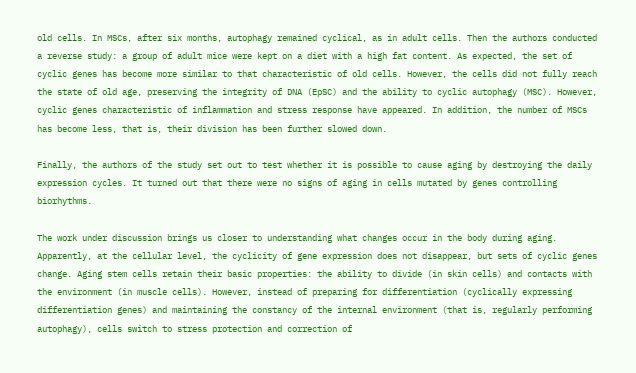old cells. In MSCs, after six months, autophagy remained cyclical, as in adult cells. Then the authors conducted a reverse study: a group of adult mice were kept on a diet with a high fat content. As expected, the set of cyclic genes has become more similar to that characteristic of old cells. However, the cells did not fully reach the state of old age, preserving the integrity of DNA (EpSC) and the ability to cyclic autophagy (MSC). However, cyclic genes characteristic of inflammation and stress response have appeared. In addition, the number of MSCs has become less, that is, their division has been further slowed down.

Finally, the authors of the study set out to test whether it is possible to cause aging by destroying the daily expression cycles. It turned out that there were no signs of aging in cells mutated by genes controlling biorhythms.

The work under discussion brings us closer to understanding what changes occur in the body during aging. Apparently, at the cellular level, the cyclicity of gene expression does not disappear, but sets of cyclic genes change. Aging stem cells retain their basic properties: the ability to divide (in skin cells) and contacts with the environment (in muscle cells). However, instead of preparing for differentiation (cyclically expressing differentiation genes) and maintaining the constancy of the internal environment (that is, regularly performing autophagy), cells switch to stress protection and correction of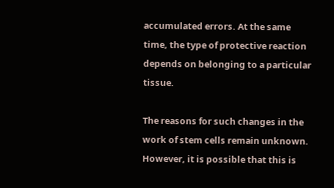accumulated errors. At the same time, the type of protective reaction depends on belonging to a particular tissue.

The reasons for such changes in the work of stem cells remain unknown. However, it is possible that this is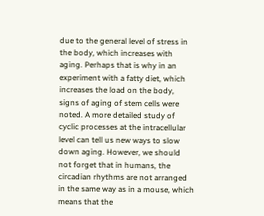due to the general level of stress in the body, which increases with aging. Perhaps that is why in an experiment with a fatty diet, which increases the load on the body, signs of aging of stem cells were noted. A more detailed study of cyclic processes at the intracellular level can tell us new ways to slow down aging. However, we should not forget that in humans, the circadian rhythms are not arranged in the same way as in a mouse, which means that the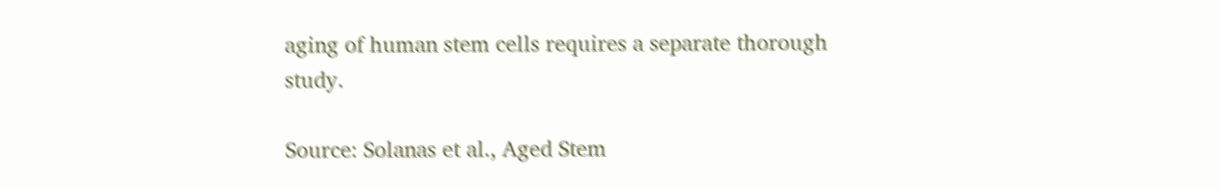aging of human stem cells requires a separate thorough study.

Source: Solanas et al., Aged Stem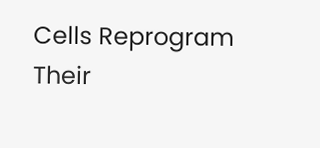Cells Reprogram Their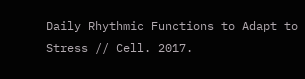Daily Rhythmic Functions to Adapt to Stress // Cell. 2017.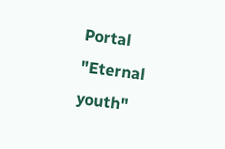Portal "Eternal youth"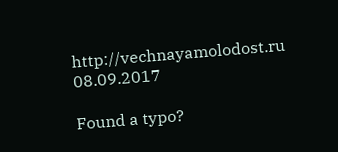http://vechnayamolodost.ru  08.09.2017

Found a typo?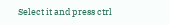Select it and press ctrl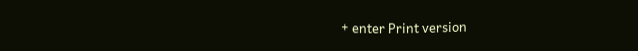+ enter Print version